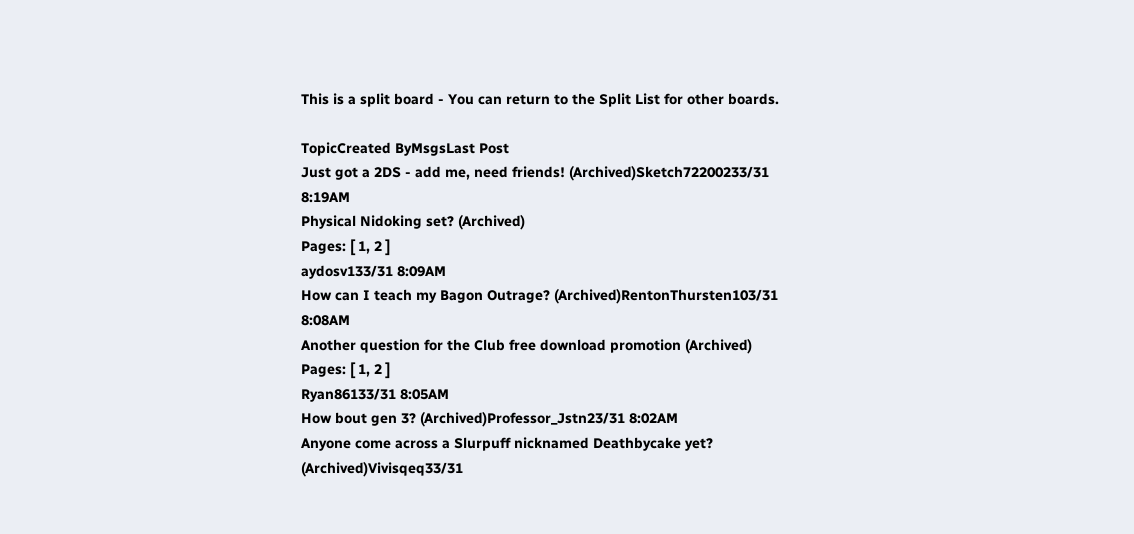This is a split board - You can return to the Split List for other boards.

TopicCreated ByMsgsLast Post
Just got a 2DS - add me, need friends! (Archived)Sketch72200233/31 8:19AM
Physical Nidoking set? (Archived)
Pages: [ 1, 2 ]
aydosv133/31 8:09AM
How can I teach my Bagon Outrage? (Archived)RentonThursten103/31 8:08AM
Another question for the Club free download promotion (Archived)
Pages: [ 1, 2 ]
Ryan86133/31 8:05AM
How bout gen 3? (Archived)Professor_Jstn23/31 8:02AM
Anyone come across a Slurpuff nicknamed Deathbycake yet? (Archived)Vivisqeq33/31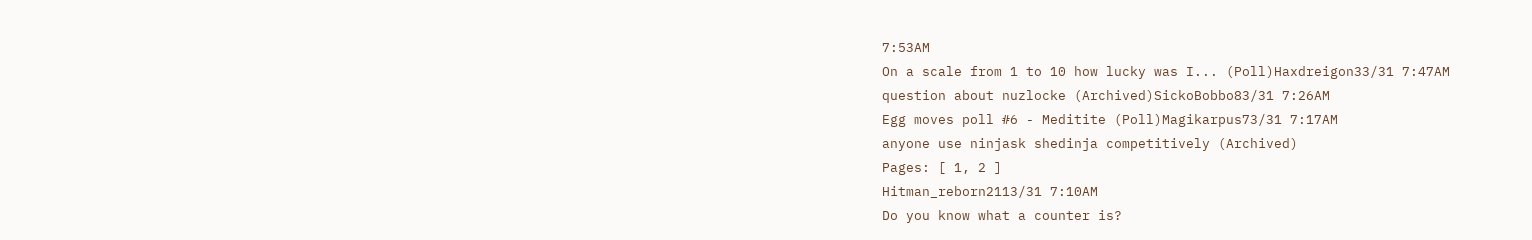7:53AM
On a scale from 1 to 10 how lucky was I... (Poll)Haxdreigon33/31 7:47AM
question about nuzlocke (Archived)SickoBobbo83/31 7:26AM
Egg moves poll #6 - Meditite (Poll)Magikarpus73/31 7:17AM
anyone use ninjask shedinja competitively (Archived)
Pages: [ 1, 2 ]
Hitman_reborn2113/31 7:10AM
Do you know what a counter is?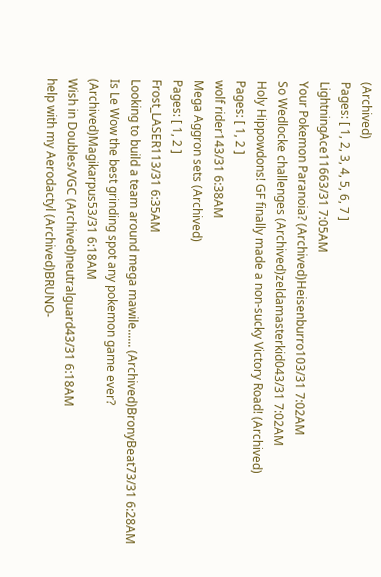(Archived)
Pages: [ 1, 2, 3, 4, 5, 6, 7 ]
LightningAce11663/31 7:05AM
Your Pokemon Paranoia? (Archived)Heisenburro103/31 7:02AM
So Wedlocke challenges (Archived)zeldamasterkid043/31 7:02AM
Holy Hippowdons! GF finally made a non-sucky Victory Road! (Archived)
Pages: [ 1, 2 ]
wolf rider143/31 6:38AM
Mega Aggron sets (Archived)
Pages: [ 1, 2 ]
Frost_LASER113/31 6:35AM
Looking to build a team around mega mawile...... (Archived)BronyBeat73/31 6:28AM
Is Le Wow the best grinding spot any pokemon game ever? (Archived)Magikarpus53/31 6:18AM
Wish in Doubles/VGC (Archived)neutralguard43/31 6:18AM
help with my Aerodactyl (Archived)BRUNO-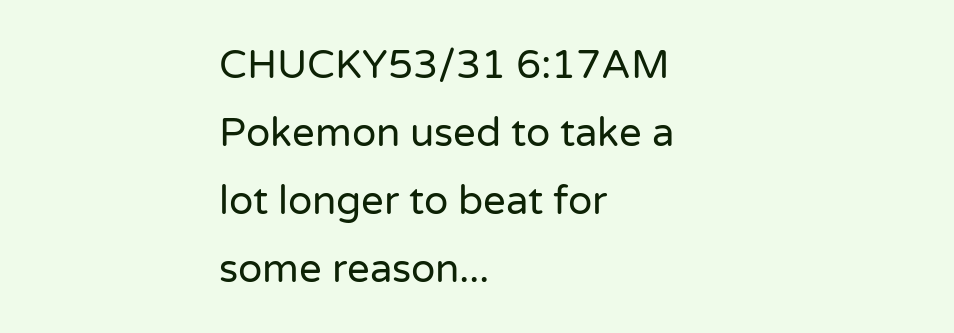CHUCKY53/31 6:17AM
Pokemon used to take a lot longer to beat for some reason...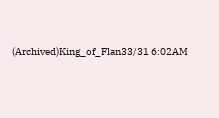(Archived)King_of_Flan33/31 6:02AM